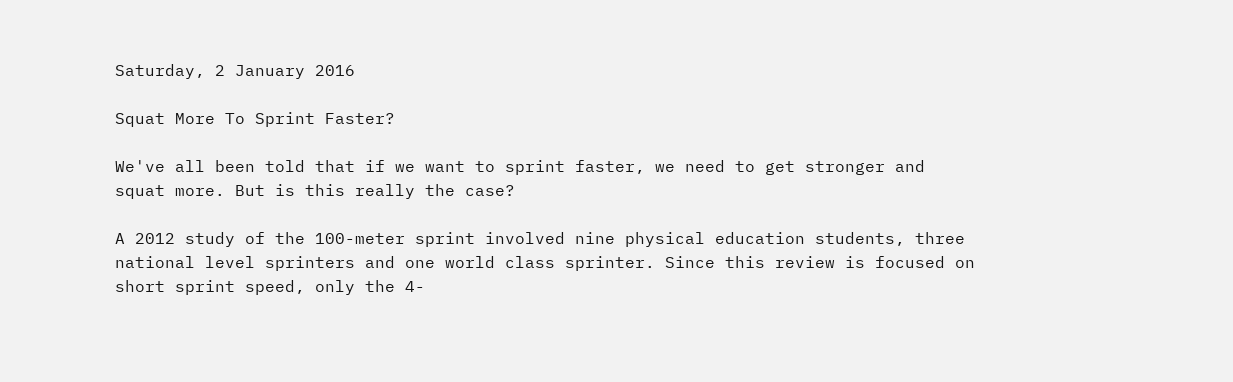Saturday, 2 January 2016

Squat More To Sprint Faster?

We've all been told that if we want to sprint faster, we need to get stronger and squat more. But is this really the case?

A 2012 study of the 100-meter sprint involved nine physical education students, three national level sprinters and one world class sprinter. Since this review is focused on short sprint speed, only the 4-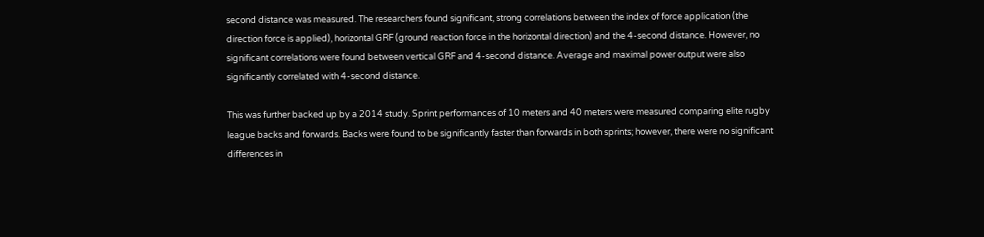second distance was measured. The researchers found significant, strong correlations between the index of force application (the direction force is applied), horizontal GRF (ground reaction force in the horizontal direction) and the 4-second distance. However, no significant correlations were found between vertical GRF and 4-second distance. Average and maximal power output were also significantly correlated with 4-second distance.

This was further backed up by a 2014 study. Sprint performances of 10 meters and 40 meters were measured comparing elite rugby league backs and forwards. Backs were found to be significantly faster than forwards in both sprints; however, there were no significant differences in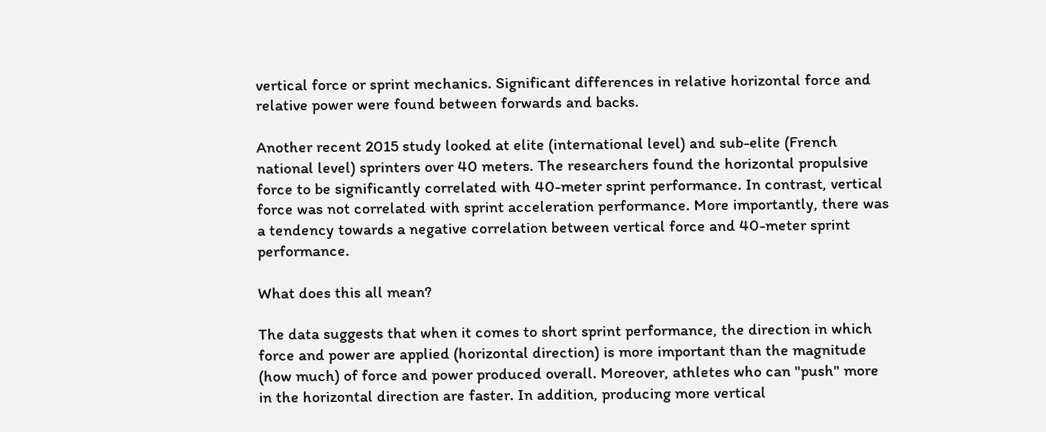vertical force or sprint mechanics. Significant differences in relative horizontal force and relative power were found between forwards and backs.

Another recent 2015 study looked at elite (international level) and sub-elite (French national level) sprinters over 40 meters. The researchers found the horizontal propulsive force to be significantly correlated with 40-meter sprint performance. In contrast, vertical force was not correlated with sprint acceleration performance. More importantly, there was a tendency towards a negative correlation between vertical force and 40-meter sprint performance.

What does this all mean?

The data suggests that when it comes to short sprint performance, the direction in which force and power are applied (horizontal direction) is more important than the magnitude (how much) of force and power produced overall. Moreover, athletes who can "push" more in the horizontal direction are faster. In addition, producing more vertical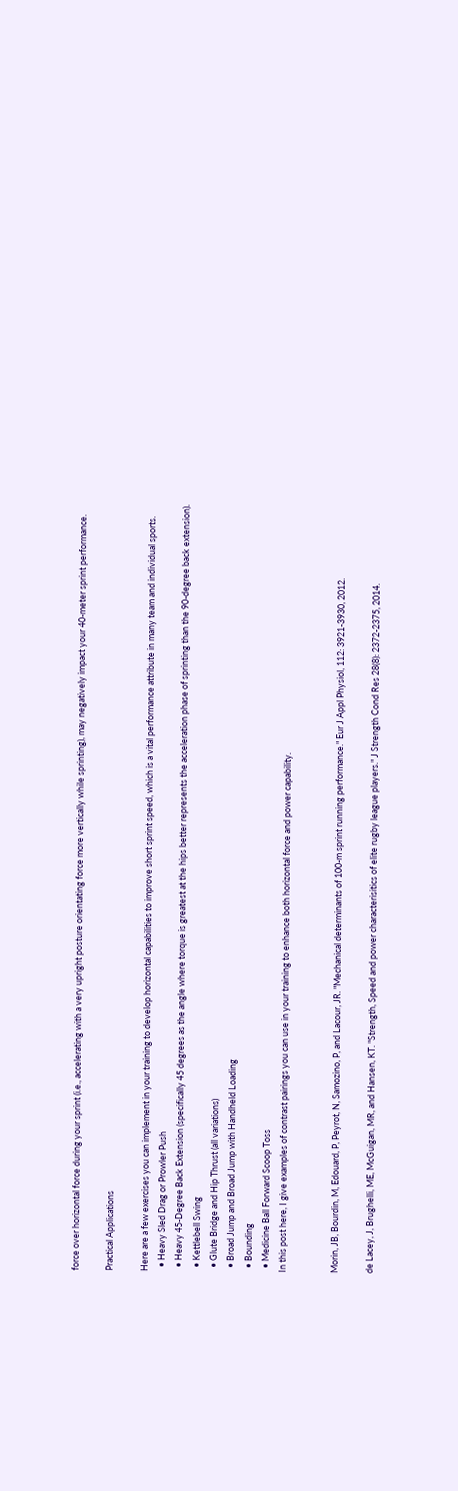force over horizontal force during your sprint (i.e., accelerating with a very upright posture orientating force more vertically while sprinting), may negatively impact your 40-meter sprint performance.

Practical Applications

Here are a few exercises you can implement in your training to develop horizontal capabilities to improve short sprint speed, which is a vital performance attribute in many team and individual sports.
  • Heavy Sled Drag or Prowler Push
  • Heavy 45-Degree Back Extension (specifically 45 degrees as the angle where torque is greatest at the hips better represents the acceleration phase of sprinting than the 90-degree back extension).
  • Kettlebell Swing
  • Glute Bridge and Hip Thrust (all variations)
  • Broad Jump and Broad Jump with Handheld Loading
  • Bounding
  • Medicine Ball Forward Scoop Toss
In this post here, I give examples of contrast pairings you can use in your training to enhance both horizontal force and power capability.


Morin, JB, Bourdin, M, Edouard, P, Peyrot, N, Samozino, P, and Lacour, JR. "Mechanical determinants of 100-m sprint running performance." Eur J Appl Physiol, 112: 3921-3930, 2012.

de Lacey, J, Brughelli, ME, McGuigan, MR, and Hansen, KT. "Strength, Speed and power characterisitics of elite rugby league players." J Strength Cond Res 28(8): 2372-2375, 2014.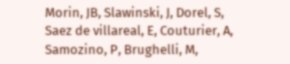Morin, JB, Slawinski, J, Dorel, S, Saez de villareal, E, Couturier, A, Samozino, P, Brughelli, M,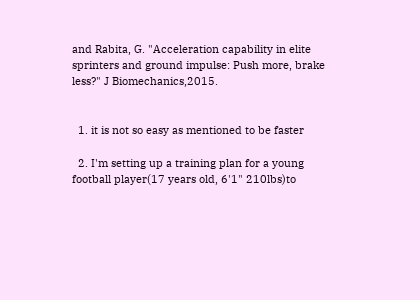and Rabita, G. "Acceleration capability in elite sprinters and ground impulse: Push more, brake less?" J Biomechanics,2015.


  1. it is not so easy as mentioned to be faster

  2. I'm setting up a training plan for a young football player(17 years old, 6'1" 210lbs)to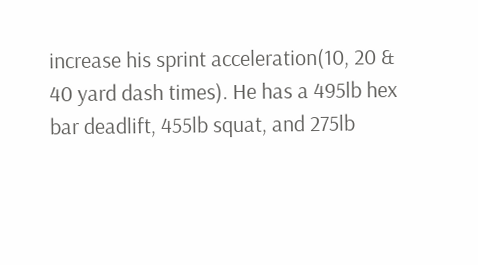increase his sprint acceleration(10, 20 & 40 yard dash times). He has a 495lb hex bar deadlift, 455lb squat, and 275lb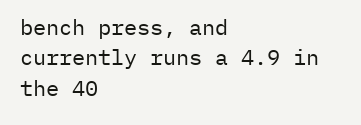bench press, and currently runs a 4.9 in the 40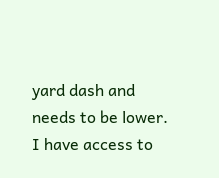yard dash and needs to be lower. I have access to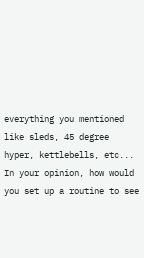everything you mentioned like sleds, 45 degree hyper, kettlebells, etc... In your opinion, how would you set up a routine to see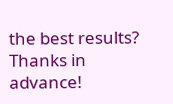the best results? Thanks in advance!